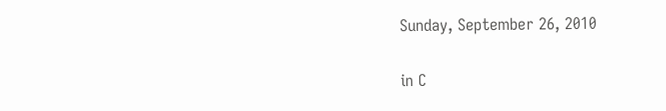Sunday, September 26, 2010

in C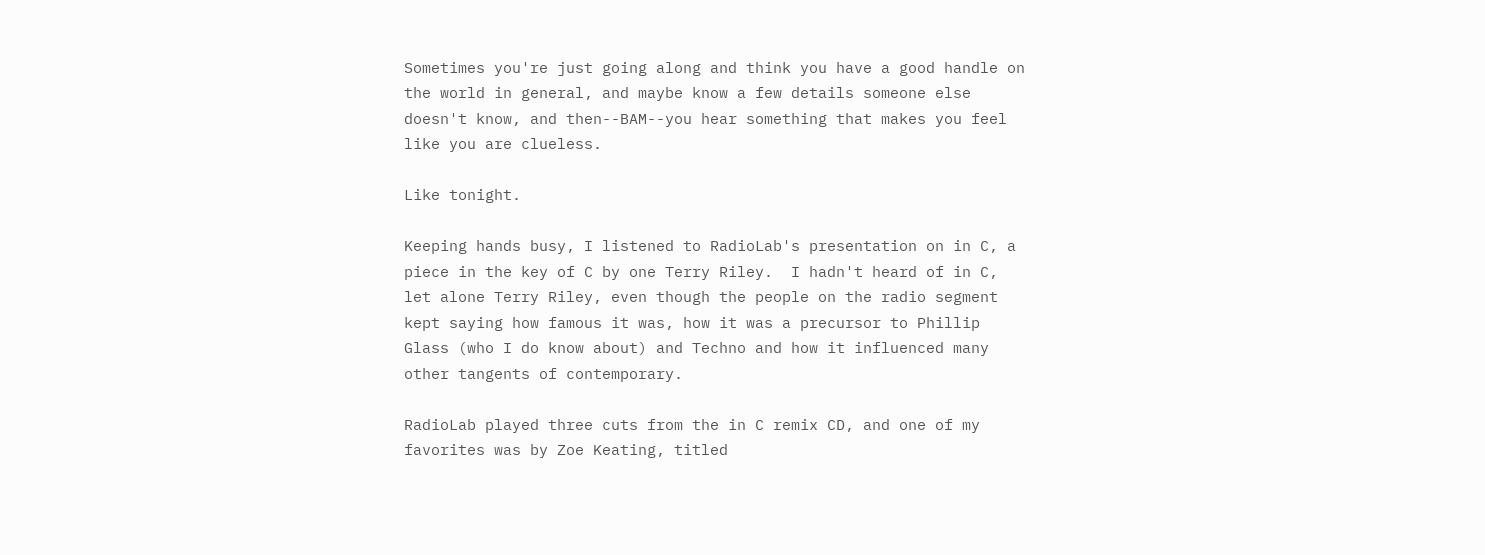Sometimes you're just going along and think you have a good handle on the world in general, and maybe know a few details someone else doesn't know, and then--BAM--you hear something that makes you feel like you are clueless.

Like tonight.

Keeping hands busy, I listened to RadioLab's presentation on in C, a piece in the key of C by one Terry Riley.  I hadn't heard of in C, let alone Terry Riley, even though the people on the radio segment kept saying how famous it was, how it was a precursor to Phillip Glass (who I do know about) and Techno and how it influenced many other tangents of contemporary.

RadioLab played three cuts from the in C remix CD, and one of my favorites was by Zoe Keating, titled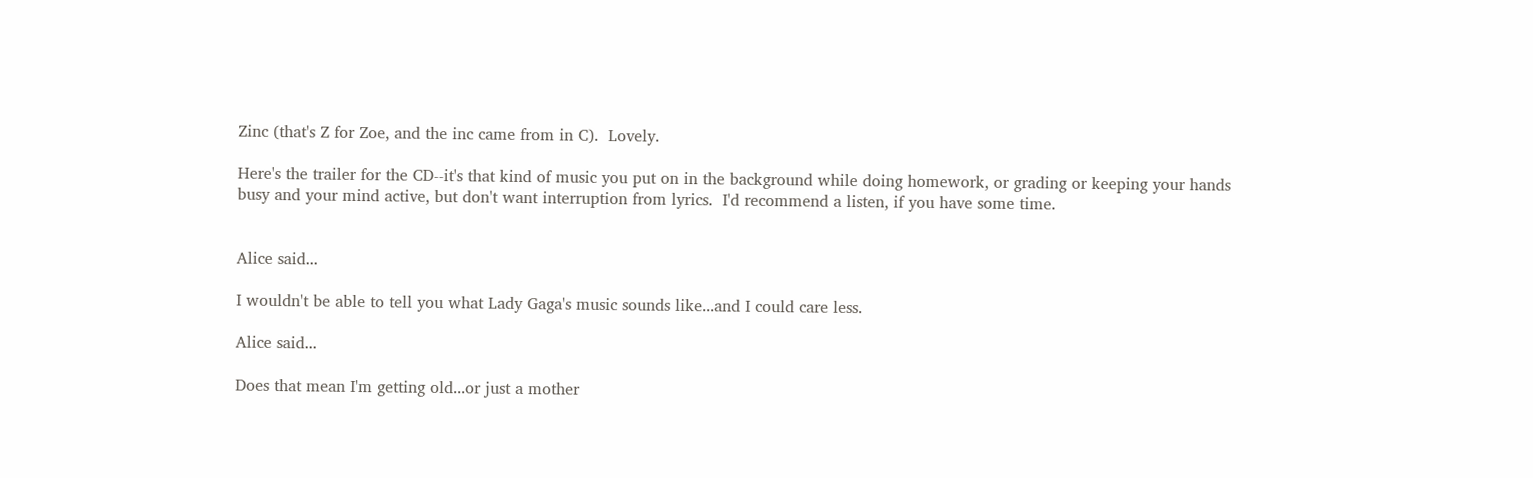Zinc (that's Z for Zoe, and the inc came from in C).  Lovely.

Here's the trailer for the CD--it's that kind of music you put on in the background while doing homework, or grading or keeping your hands busy and your mind active, but don't want interruption from lyrics.  I'd recommend a listen, if you have some time.


Alice said...

I wouldn't be able to tell you what Lady Gaga's music sounds like...and I could care less.

Alice said...

Does that mean I'm getting old...or just a mother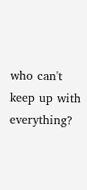who can't keep up with everything?